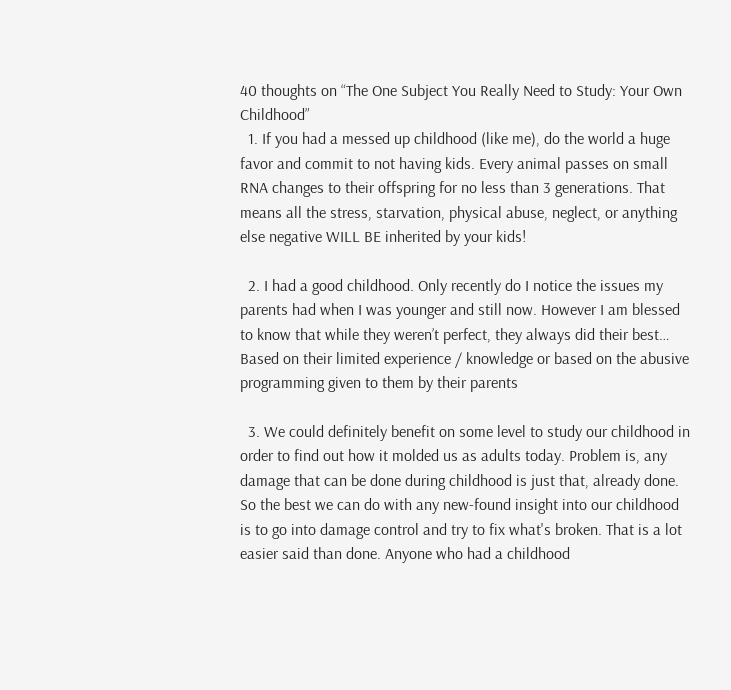40 thoughts on “The One Subject You Really Need to Study: Your Own Childhood”
  1. If you had a messed up childhood (like me), do the world a huge favor and commit to not having kids. Every animal passes on small RNA changes to their offspring for no less than 3 generations. That means all the stress, starvation, physical abuse, neglect, or anything else negative WILL BE inherited by your kids!

  2. I had a good childhood. Only recently do I notice the issues my parents had when I was younger and still now. However I am blessed to know that while they weren’t perfect, they always did their best… Based on their limited experience / knowledge or based on the abusive programming given to them by their parents

  3. We could definitely benefit on some level to study our childhood in order to find out how it molded us as adults today. Problem is, any damage that can be done during childhood is just that, already done. So the best we can do with any new-found insight into our childhood is to go into damage control and try to fix what's broken. That is a lot easier said than done. Anyone who had a childhood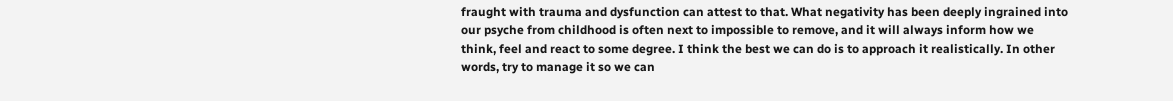fraught with trauma and dysfunction can attest to that. What negativity has been deeply ingrained into our psyche from childhood is often next to impossible to remove, and it will always inform how we think, feel and react to some degree. I think the best we can do is to approach it realistically. In other words, try to manage it so we can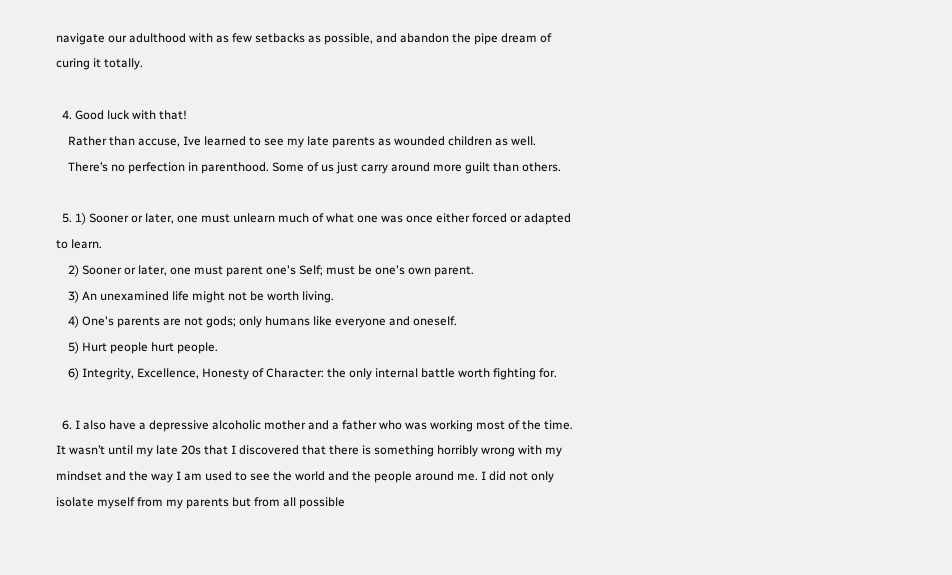navigate our adulthood with as few setbacks as possible, and abandon the pipe dream of curing it totally.

  4. Good luck with that!
    Rather than accuse, Ive learned to see my late parents as wounded children as well.
    There’s no perfection in parenthood. Some of us just carry around more guilt than others.

  5. 1) Sooner or later, one must unlearn much of what one was once either forced or adapted to learn.
    2) Sooner or later, one must parent one's Self; must be one's own parent.
    3) An unexamined life might not be worth living.
    4) One's parents are not gods; only humans like everyone and oneself.
    5) Hurt people hurt people.
    6) Integrity, Excellence, Honesty of Character: the only internal battle worth fighting for.

  6. I also have a depressive alcoholic mother and a father who was working most of the time. It wasn’t until my late 20s that I discovered that there is something horribly wrong with my mindset and the way I am used to see the world and the people around me. I did not only isolate myself from my parents but from all possible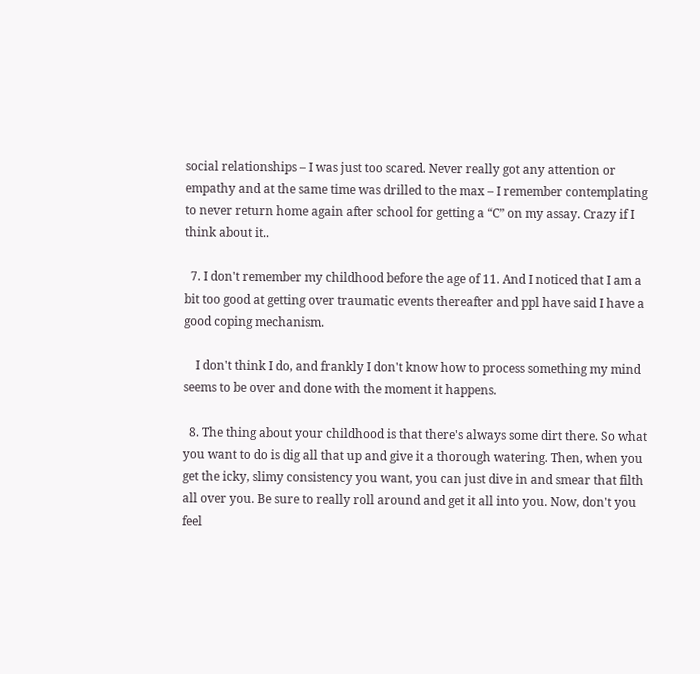social relationships – I was just too scared. Never really got any attention or empathy and at the same time was drilled to the max – I remember contemplating to never return home again after school for getting a “C” on my assay. Crazy if I think about it..

  7. I don't remember my childhood before the age of 11. And I noticed that I am a bit too good at getting over traumatic events thereafter and ppl have said I have a good coping mechanism.

    I don't think I do, and frankly I don't know how to process something my mind seems to be over and done with the moment it happens.

  8. The thing about your childhood is that there's always some dirt there. So what you want to do is dig all that up and give it a thorough watering. Then, when you get the icky, slimy consistency you want, you can just dive in and smear that filth all over you. Be sure to really roll around and get it all into you. Now, don't you feel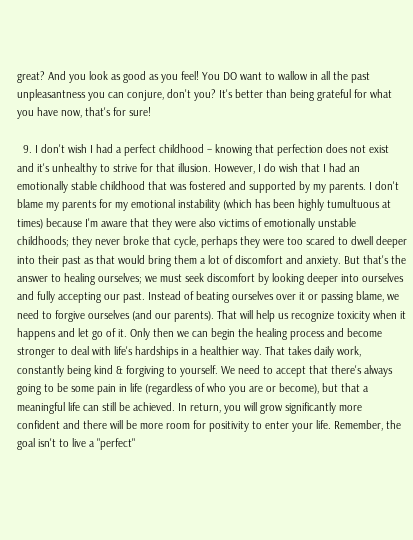great? And you look as good as you feel! You DO want to wallow in all the past unpleasantness you can conjure, don't you? It's better than being grateful for what you have now, that's for sure!

  9. I don't wish I had a perfect childhood – knowing that perfection does not exist and it's unhealthy to strive for that illusion. However, I do wish that I had an emotionally stable childhood that was fostered and supported by my parents. I don't blame my parents for my emotional instability (which has been highly tumultuous at times) because I'm aware that they were also victims of emotionally unstable childhoods; they never broke that cycle, perhaps they were too scared to dwell deeper into their past as that would bring them a lot of discomfort and anxiety. But that's the answer to healing ourselves; we must seek discomfort by looking deeper into ourselves and fully accepting our past. Instead of beating ourselves over it or passing blame, we need to forgive ourselves (and our parents). That will help us recognize toxicity when it happens and let go of it. Only then we can begin the healing process and become stronger to deal with life's hardships in a healthier way. That takes daily work, constantly being kind & forgiving to yourself. We need to accept that there's always going to be some pain in life (regardless of who you are or become), but that a meaningful life can still be achieved. In return, you will grow significantly more confident and there will be more room for positivity to enter your life. Remember, the goal isn't to live a "perfect"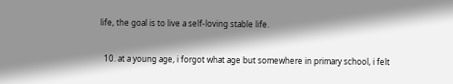life, the goal is to live a self-loving stable life.

  10. at a young age, i forgot what age but somewhere in primary school, i felt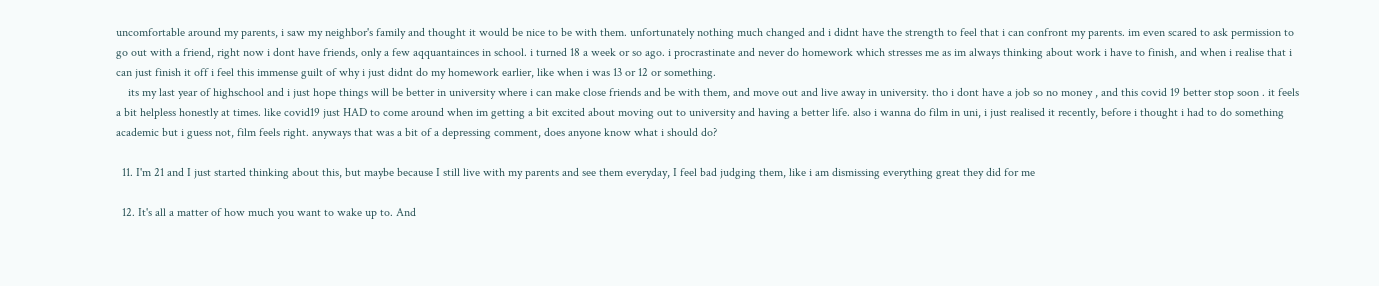uncomfortable around my parents, i saw my neighbor's family and thought it would be nice to be with them. unfortunately nothing much changed and i didnt have the strength to feel that i can confront my parents. im even scared to ask permission to go out with a friend, right now i dont have friends, only a few aqquantainces in school. i turned 18 a week or so ago. i procrastinate and never do homework which stresses me as im always thinking about work i have to finish, and when i realise that i can just finish it off i feel this immense guilt of why i just didnt do my homework earlier, like when i was 13 or 12 or something.
    its my last year of highschool and i just hope things will be better in university where i can make close friends and be with them, and move out and live away in university. tho i dont have a job so no money , and this covid 19 better stop soon . it feels a bit helpless honestly at times. like covid19 just HAD to come around when im getting a bit excited about moving out to university and having a better life. also i wanna do film in uni, i just realised it recently, before i thought i had to do something academic but i guess not, film feels right. anyways that was a bit of a depressing comment, does anyone know what i should do?

  11. I'm 21 and I just started thinking about this, but maybe because I still live with my parents and see them everyday, I feel bad judging them, like i am dismissing everything great they did for me

  12. It's all a matter of how much you want to wake up to. And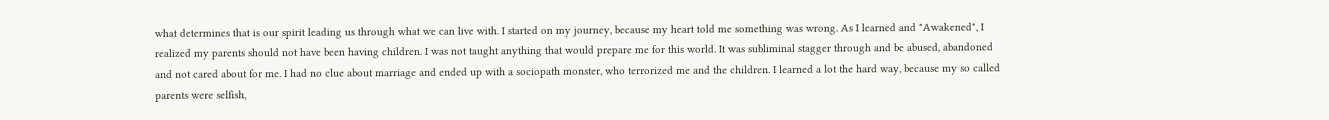what determines that is our spirit leading us through what we can live with. I started on my journey, because my heart told me something was wrong. As I learned and "Awakened", I realized my parents should not have been having children. I was not taught anything that would prepare me for this world. It was subliminal stagger through and be abused, abandoned and not cared about for me. I had no clue about marriage and ended up with a sociopath monster, who terrorized me and the children. I learned a lot the hard way, because my so called parents were selfish,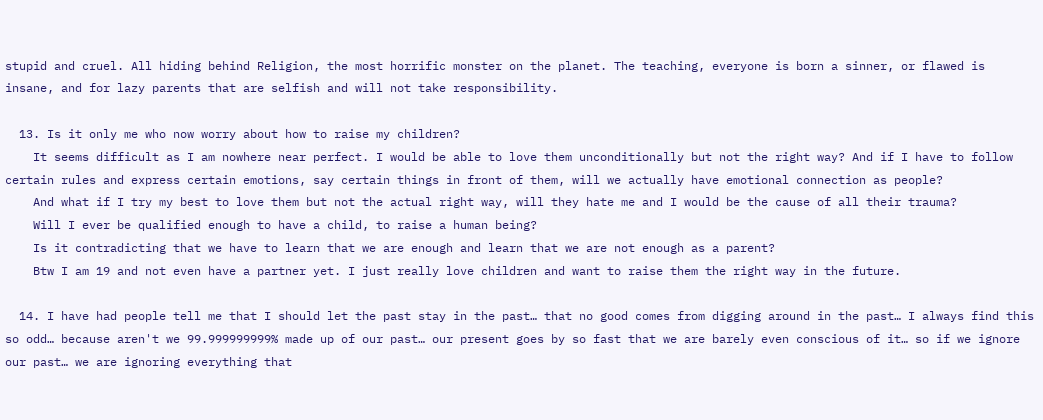stupid and cruel. All hiding behind Religion, the most horrific monster on the planet. The teaching, everyone is born a sinner, or flawed is insane, and for lazy parents that are selfish and will not take responsibility.

  13. Is it only me who now worry about how to raise my children?
    It seems difficult as I am nowhere near perfect. I would be able to love them unconditionally but not the right way? And if I have to follow certain rules and express certain emotions, say certain things in front of them, will we actually have emotional connection as people?
    And what if I try my best to love them but not the actual right way, will they hate me and I would be the cause of all their trauma?
    Will I ever be qualified enough to have a child, to raise a human being?
    Is it contradicting that we have to learn that we are enough and learn that we are not enough as a parent?
    Btw I am 19 and not even have a partner yet. I just really love children and want to raise them the right way in the future.

  14. I have had people tell me that I should let the past stay in the past… that no good comes from digging around in the past… I always find this so odd… because aren't we 99.999999999% made up of our past… our present goes by so fast that we are barely even conscious of it… so if we ignore our past… we are ignoring everything that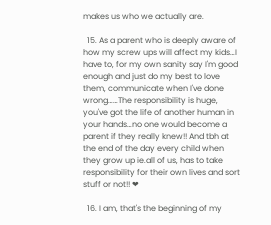makes us who we actually are.

  15. As a parent who is deeply aware of how my screw ups will affect my kids…I have to, for my own sanity say I'm good enough and just do my best to love them, communicate when I've done wrong……The responsibility is huge, you've got the life of another human in your hands…no one would become a parent if they really knew!! And tbh at the end of the day every child when they grow up ie.all of us, has to take responsibility for their own lives and sort stuff or not!! ❤

  16. I am, that's the beginning of my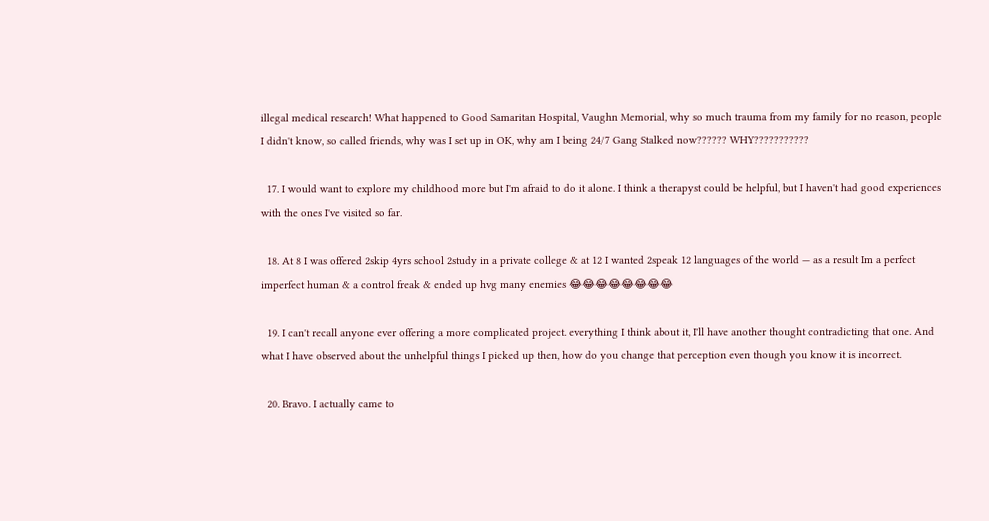illegal medical research! What happened to Good Samaritan Hospital, Vaughn Memorial, why so much trauma from my family for no reason, people I didn't know, so called friends, why was I set up in OK, why am I being 24/7 Gang Stalked now?????? WHY???????????

  17. I would want to explore my childhood more but I'm afraid to do it alone. I think a therapyst could be helpful, but I haven't had good experiences with the ones I've visited so far.

  18. At 8 I was offered 2skip 4yrs school 2study in a private college & at 12 I wanted 2speak 12 languages of the world — as a result Im a perfect imperfect human & a control freak & ended up hvg many enemies 😂😂😂😂😂😂😂😂

  19. I can't recall anyone ever offering a more complicated project. everything I think about it, I'll have another thought contradicting that one. And what I have observed about the unhelpful things I picked up then, how do you change that perception even though you know it is incorrect.

  20. Bravo. I actually came to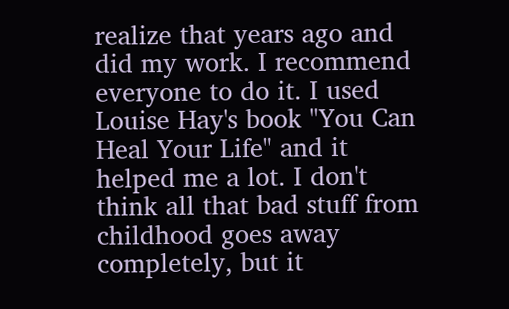realize that years ago and did my work. I recommend everyone to do it. I used Louise Hay's book "You Can Heal Your Life" and it helped me a lot. I don't think all that bad stuff from childhood goes away completely, but it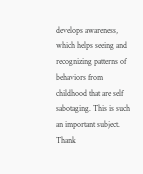develops awareness, which helps seeing and recognizing patterns of behaviors from childhood that are self sabotaging. This is such an important subject. Thank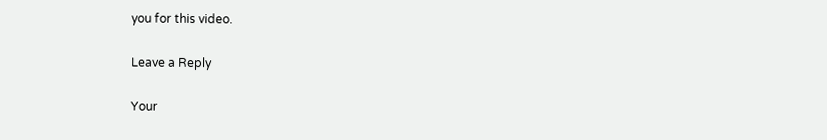you for this video.

Leave a Reply

Your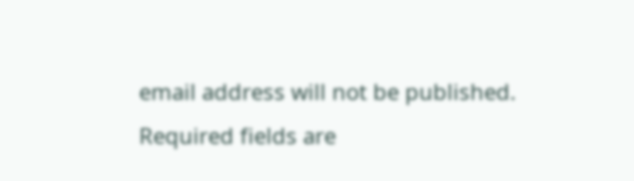email address will not be published. Required fields are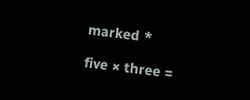marked *

five × three =